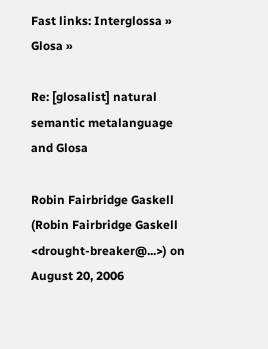Fast links: Interglossa » Glosa »

Re: [glosalist] natural semantic metalanguage and Glosa

Robin Fairbridge Gaskell (Robin Fairbridge Gaskell <drought-breaker@...>) on August 20, 2006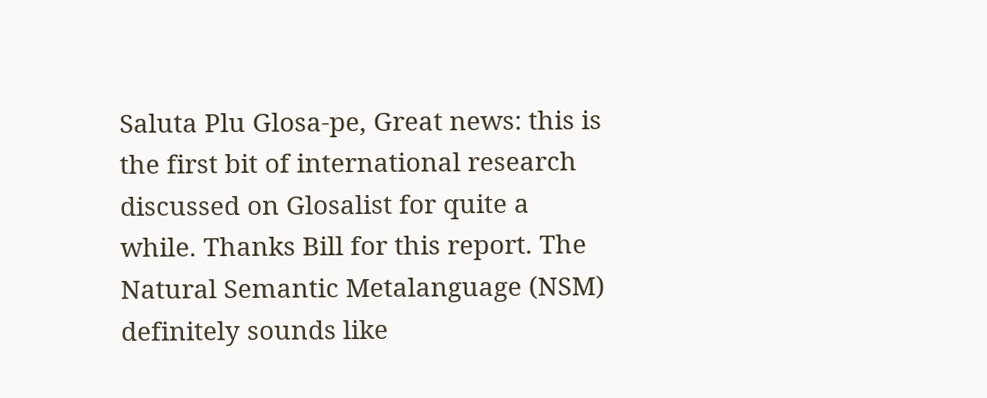Saluta Plu Glosa-pe, Great news: this is the first bit of international research discussed on Glosalist for quite a while. Thanks Bill for this report. The Natural Semantic Metalanguage (NSM) definitely sounds like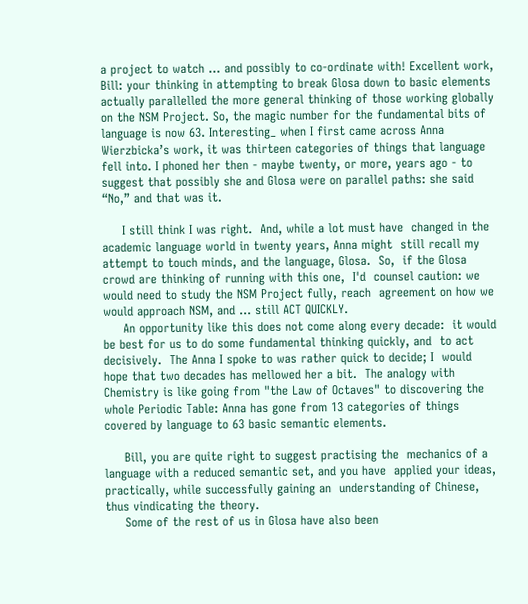a project to watch … and possibly to co-ordinate with! Excellent work, Bill: your thinking in attempting to break Glosa down to basic elements actually parallelled the more general thinking of those working globally on the NSM Project. So, the magic number for the fundamental bits of language is now 63. Interesting_ when I first came across Anna Wierzbicka’s work, it was thirteen categories of things that language fell into. I phoned her then - maybe twenty, or more, years ago - to suggest that possibly she and Glosa were on parallel paths: she said “No,” and that was it.

     I still think I was right.  And, while a lot must have  changed in the academic language world in twenty years, Anna might  still recall my attempt to touch minds, and the language, Glosa.  So,  if the Glosa crowd are thinking of running with this one,  I'd  counsel caution: we would need to study the NSM Project fully, reach  agreement on how we would approach NSM, and ... still ACT QUICKLY.
     An opportunity like this does not come along every decade:  it would be best for us to do some fundamental thinking quickly, and  to act decisively.  The Anna I spoke to was rather quick to decide; I  would hope that two decades has mellowed her a bit.  The analogy with  Chemistry is like going from "the Law of Octaves" to discovering the  whole Periodic Table: Anna has gone from 13 categories of things  covered by language to 63 basic semantic elements.

     Bill, you are quite right to suggest practising the  mechanics of a language with a reduced semantic set, and you have  applied your ideas, practically, while successfully gaining an  understanding of Chinese, thus vindicating the theory.
     Some of the rest of us in Glosa have also been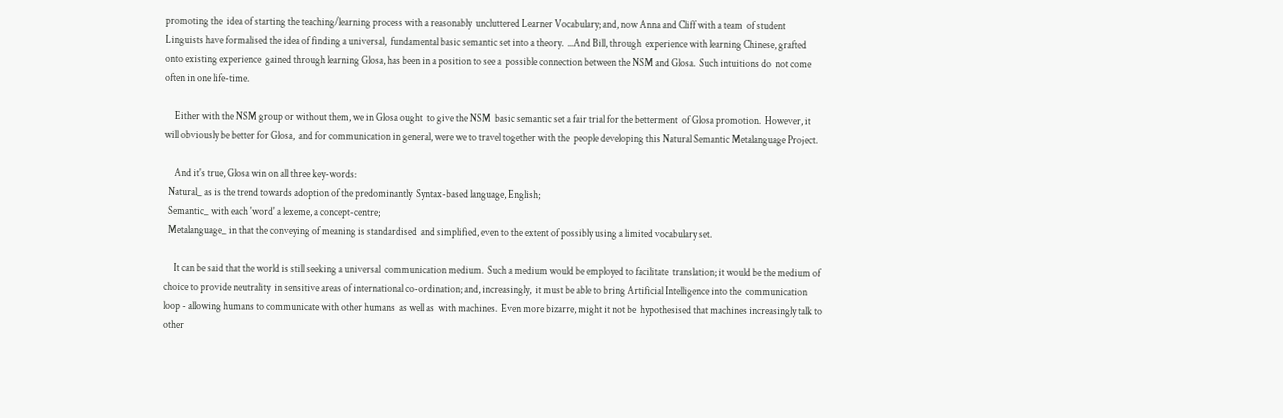promoting the  idea of starting the teaching/learning process with a reasonably  uncluttered Learner Vocabulary; and, now Anna and Cliff with a team  of student Linguists have formalised the idea of finding a universal,  fundamental basic semantic set into a theory.  ...And Bill, through  experience with learning Chinese, grafted onto existing experience  gained through learning Glosa, has been in a position to see a  possible connection between the NSM and Glosa.  Such intuitions do  not come often in one life-time.

     Either with the NSM group or without them, we in Glosa ought  to give the NSM  basic semantic set a fair trial for the betterment  of Glosa promotion.  However, it will obviously be better for Glosa,  and for communication in general, were we to travel together with the  people developing this Natural Semantic Metalanguage Project.

     And it's true, Glosa win on all three key-words:
  Natural_ as is the trend towards adoption of the predominantly  Syntax-based language, English;
  Semantic_ with each 'word' a lexeme, a concept-centre;
  Metalanguage_ in that the conveying of meaning is standardised  and simplified, even to the extent of possibly using a limited vocabulary set.

     It can be said that the world is still seeking a universal  communication medium.  Such a medium would be employed to facilitate  translation; it would be the medium of choice to provide neutrality  in sensitive areas of international co-ordination; and, increasingly,  it must be able to bring Artificial Intelligence into the  communication loop - allowing humans to communicate with other humans  as well as  with machines.  Even more bizarre, might it not be  hypothesised that machines increasingly talk to other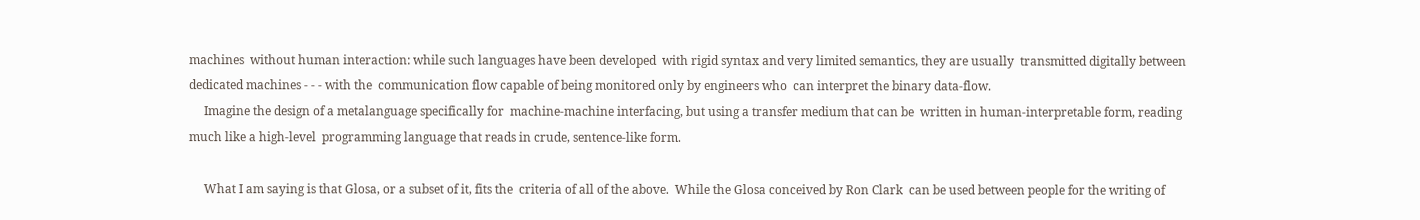machines  without human interaction: while such languages have been developed  with rigid syntax and very limited semantics, they are usually  transmitted digitally between dedicated machines - - - with the  communication flow capable of being monitored only by engineers who  can interpret the binary data-flow.
     Imagine the design of a metalanguage specifically for  machine-machine interfacing, but using a transfer medium that can be  written in human-interpretable form, reading much like a high-level  programming language that reads in crude, sentence-like form.

     What I am saying is that Glosa, or a subset of it, fits the  criteria of all of the above.  While the Glosa conceived by Ron Clark  can be used between people for the writing of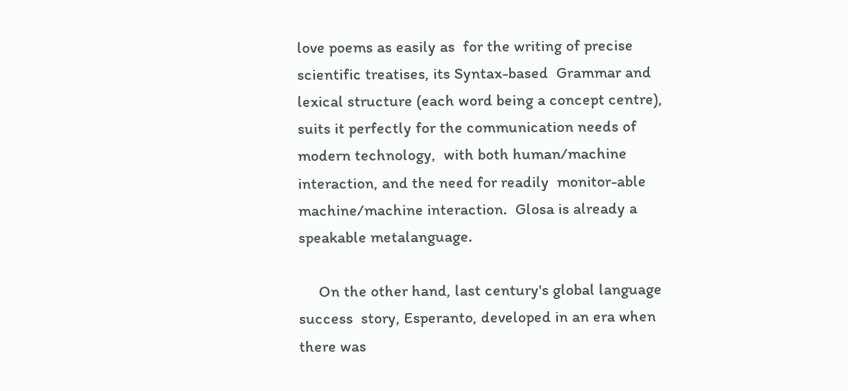love poems as easily as  for the writing of precise scientific treatises, its Syntax-based  Grammar and lexical structure (each word being a concept centre),  suits it perfectly for the communication needs of modern technology,  with both human/machine interaction, and the need for readily  monitor-able machine/machine interaction.  Glosa is already a  speakable metalanguage.

     On the other hand, last century's global language success  story, Esperanto, developed in an era when there was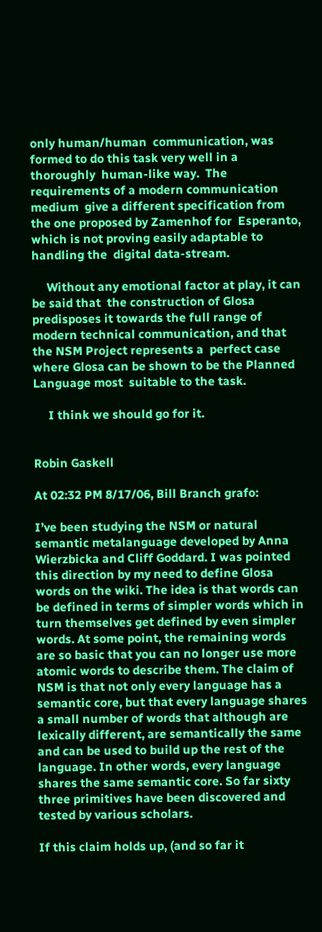only human/human  communication, was formed to do this task very well in a thoroughly  human-like way.  The requirements of a modern communication medium  give a different specification from the one proposed by Zamenhof for  Esperanto, which is not proving easily adaptable to handling the  digital data-stream.

     Without any emotional factor at play, it can be said that  the construction of Glosa predisposes it towards the full range of  modern technical communication, and that the NSM Project represents a  perfect case where Glosa can be shown to be the Planned Language most  suitable to the task.

     I think we should go for it.


Robin Gaskell

At 02:32 PM 8/17/06, Bill Branch grafo:

I’ve been studying the NSM or natural semantic metalanguage developed by Anna Wierzbicka and Cliff Goddard. I was pointed this direction by my need to define Glosa words on the wiki. The idea is that words can be defined in terms of simpler words which in turn themselves get defined by even simpler words. At some point, the remaining words are so basic that you can no longer use more atomic words to describe them. The claim of NSM is that not only every language has a semantic core, but that every language shares a small number of words that although are lexically different, are semantically the same and can be used to build up the rest of the language. In other words, every language shares the same semantic core. So far sixty three primitives have been discovered and tested by various scholars.

If this claim holds up, (and so far it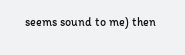seems sound to me) then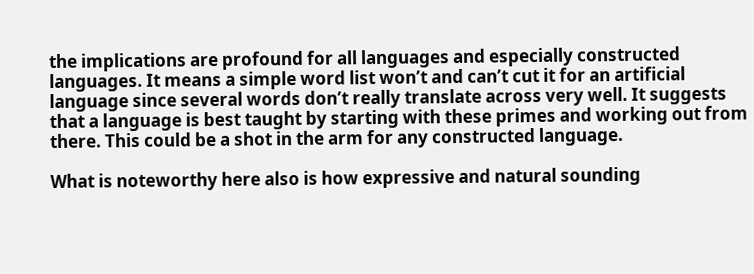the implications are profound for all languages and especially constructed languages. It means a simple word list won’t and can’t cut it for an artificial language since several words don’t really translate across very well. It suggests that a language is best taught by starting with these primes and working out from there. This could be a shot in the arm for any constructed language.

What is noteworthy here also is how expressive and natural sounding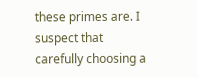these primes are. I suspect that carefully choosing a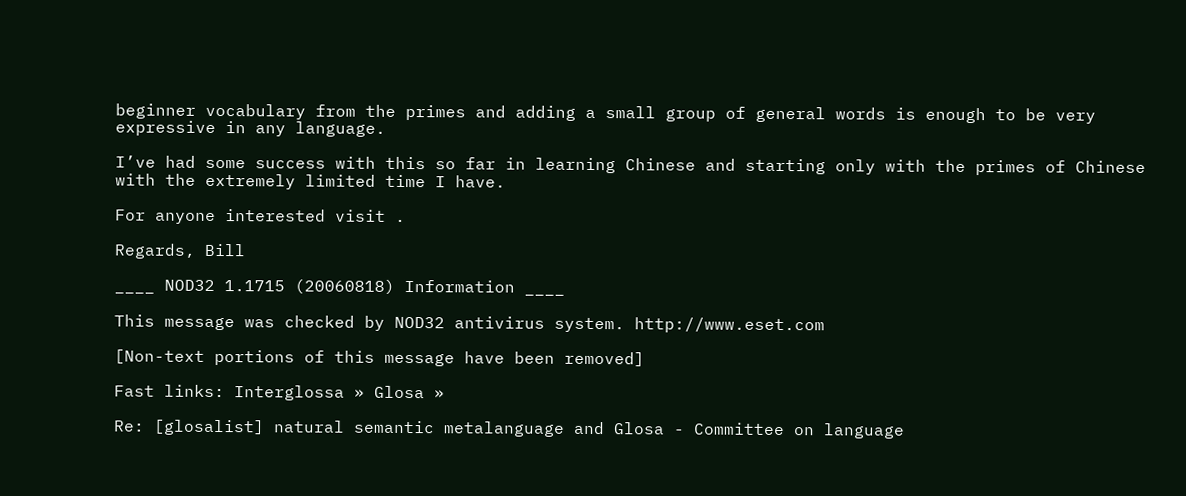beginner vocabulary from the primes and adding a small group of general words is enough to be very expressive in any language.

I’ve had some success with this so far in learning Chinese and starting only with the primes of Chinese with the extremely limited time I have.

For anyone interested visit .

Regards, Bill

____ NOD32 1.1715 (20060818) Information ____

This message was checked by NOD32 antivirus system. http://www.eset.com

[Non-text portions of this message have been removed]

Fast links: Interglossa » Glosa »

Re: [glosalist] natural semantic metalanguage and Glosa - Committee on language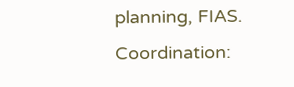planning, FIAS. Coordination: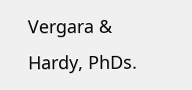Vergara & Hardy, PhDs.